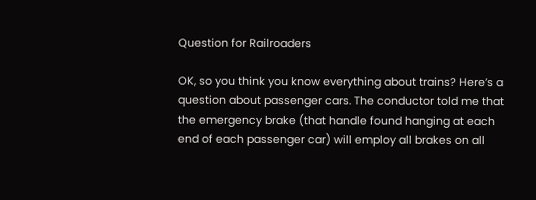Question for Railroaders

OK, so you think you know everything about trains? Here’s a question about passenger cars. The conductor told me that the emergency brake (that handle found hanging at each end of each passenger car) will employ all brakes on all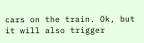cars on the train. Ok, but it will also trigger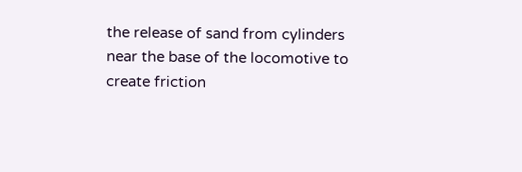the release of sand from cylinders near the base of the locomotive to create friction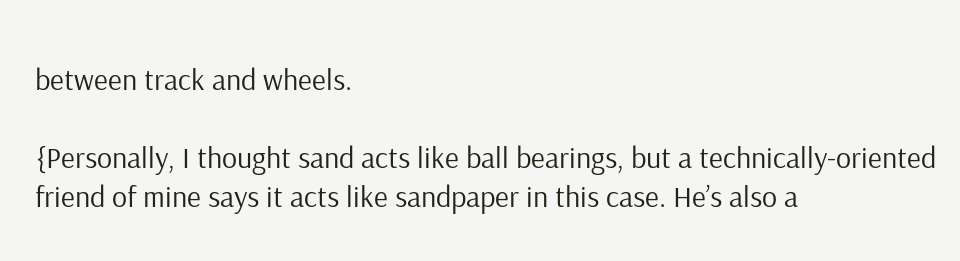between track and wheels.

{Personally, I thought sand acts like ball bearings, but a technically-oriented friend of mine says it acts like sandpaper in this case. He’s also a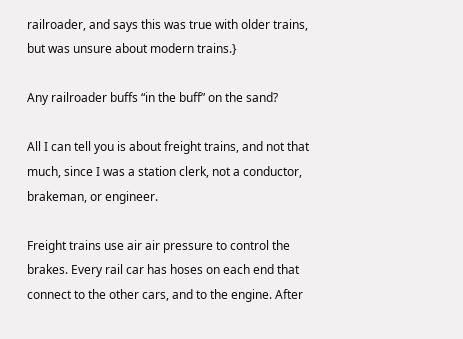railroader, and says this was true with older trains, but was unsure about modern trains.}

Any railroader buffs “in the buff” on the sand?

All I can tell you is about freight trains, and not that much, since I was a station clerk, not a conductor, brakeman, or engineer.

Freight trains use air air pressure to control the brakes. Every rail car has hoses on each end that connect to the other cars, and to the engine. After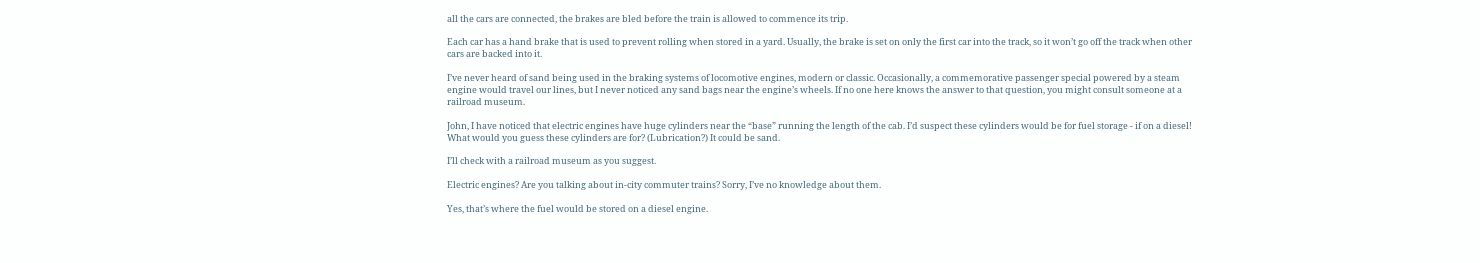all the cars are connected, the brakes are bled before the train is allowed to commence its trip.

Each car has a hand brake that is used to prevent rolling when stored in a yard. Usually, the brake is set on only the first car into the track, so it won’t go off the track when other cars are backed into it.

I’ve never heard of sand being used in the braking systems of locomotive engines, modern or classic. Occasionally, a commemorative passenger special powered by a steam engine would travel our lines, but I never noticed any sand bags near the engine’s wheels. If no one here knows the answer to that question, you might consult someone at a railroad museum.

John, I have noticed that electric engines have huge cylinders near the “base” running the length of the cab. I’d suspect these cylinders would be for fuel storage - if on a diesel! What would you guess these cylinders are for? (Lubrication?) It could be sand.

I’ll check with a railroad museum as you suggest.

Electric engines? Are you talking about in-city commuter trains? Sorry, I’ve no knowledge about them.

Yes, that’s where the fuel would be stored on a diesel engine.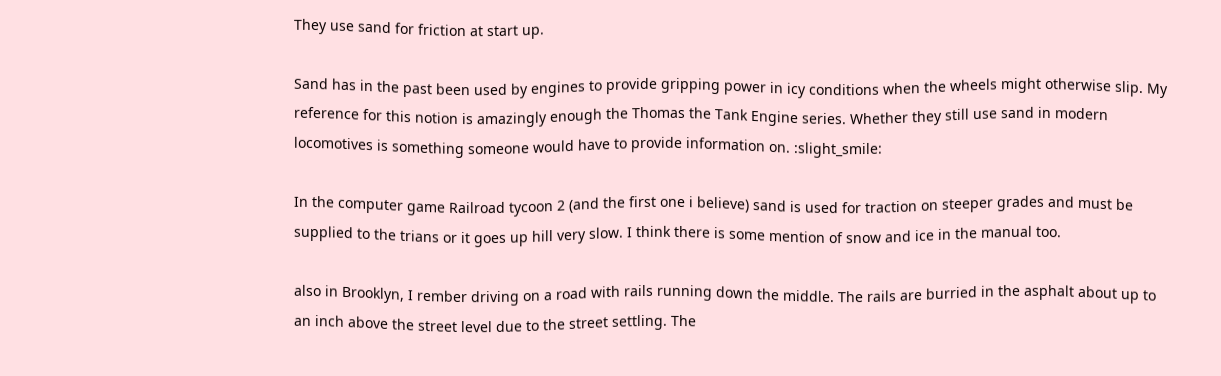They use sand for friction at start up.

Sand has in the past been used by engines to provide gripping power in icy conditions when the wheels might otherwise slip. My reference for this notion is amazingly enough the Thomas the Tank Engine series. Whether they still use sand in modern locomotives is something someone would have to provide information on. :slight_smile:

In the computer game Railroad tycoon 2 (and the first one i believe) sand is used for traction on steeper grades and must be supplied to the trians or it goes up hill very slow. I think there is some mention of snow and ice in the manual too.

also in Brooklyn, I rember driving on a road with rails running down the middle. The rails are burried in the asphalt about up to an inch above the street level due to the street settling. The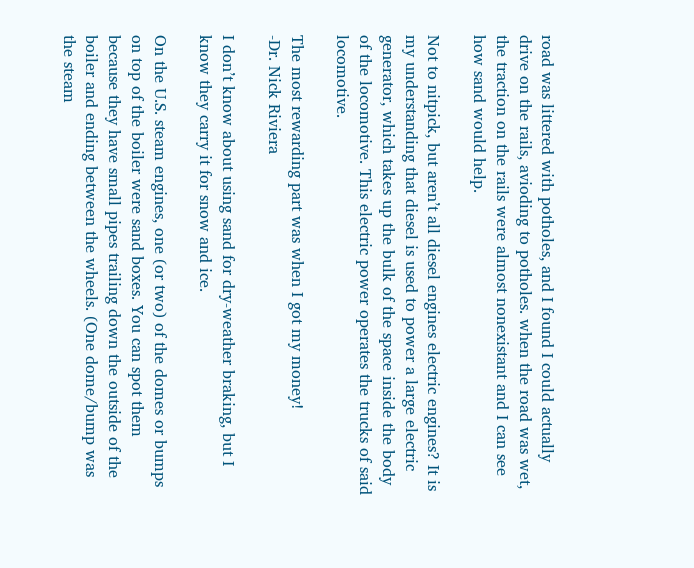road was littered with potholes, and I found I could actually drive on the rails, avioding to potholes. when the road was wet, the traction on the rails were almost nonexistant and I can see how sand would help.

Not to nitpick, but aren’t all diesel engines electric engines? It is my understanding that diesel is used to power a large electric generator, which takes up the bulk of the space inside the body of the locomotive. This electric power operates the trucks of said locomotive.

The most rewarding part was when I got my money!
-Dr. Nick Riviera

I don’t know about using sand for dry-weather braking, but I know they carry it for snow and ice.

On the U.S. steam engines, one (or two) of the domes or bumps on top of the boiler were sand boxes. You can spot them because they have small pipes trailing down the outside of the boiler and ending between the wheels. (One dome/bump was the steam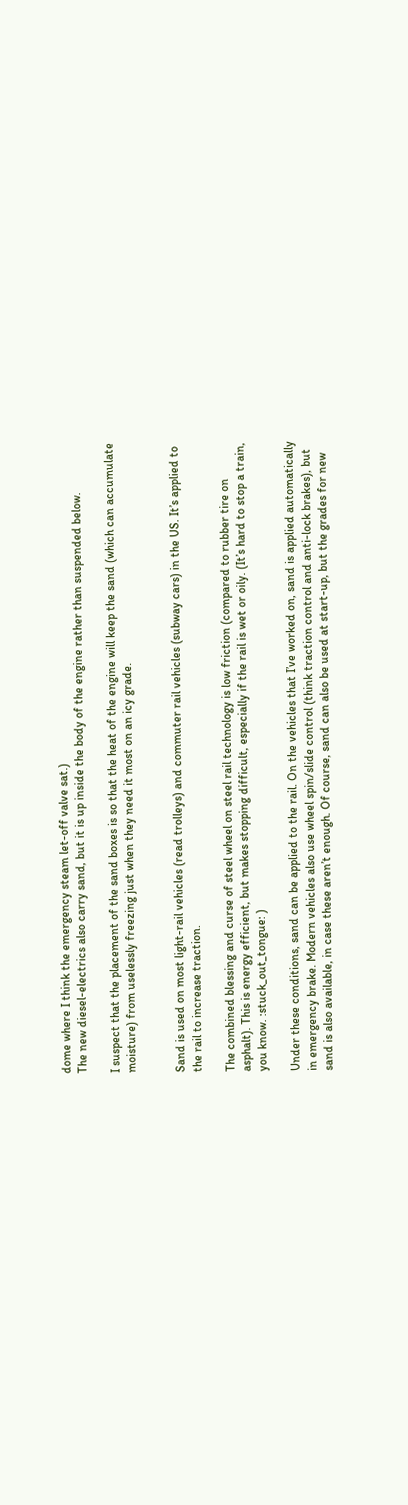dome where I think the emergency steam let-off valve sat.)
The new diesel-electrics also carry sand, but it is up inside the body of the engine rather than suspended below.

I suspect that the placement of the sand boxes is so that the heat of the engine will keep the sand (which can accumulate moisture) from uselessly freezing just when they need it most on an icy grade.


Sand is used on most light-rail vehicles (read trolleys) and commuter rail vehicles (subway cars) in the US. It’s applied to the rail to increase traction.

The combined blessing and curse of steel wheel on steel rail technology is low friction (compared to rubber tire on asphalt). This is energy efficient, but makes stopping difficult, especially if the rail is wet or oily. (It’s hard to stop a train, you know. :stuck_out_tongue: )

Under these conditions, sand can be applied to the rail. On the vehicles that I’ve worked on, sand is applied automatically in emergency brake. Modern vehicles also use wheel spin/slide control (think traction control and anti-lock brakes), but sand is also available, in case these aren’t enough. Of course, sand can also be used at start-up, but the grades for new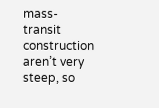mass-transit construction aren’t very steep, so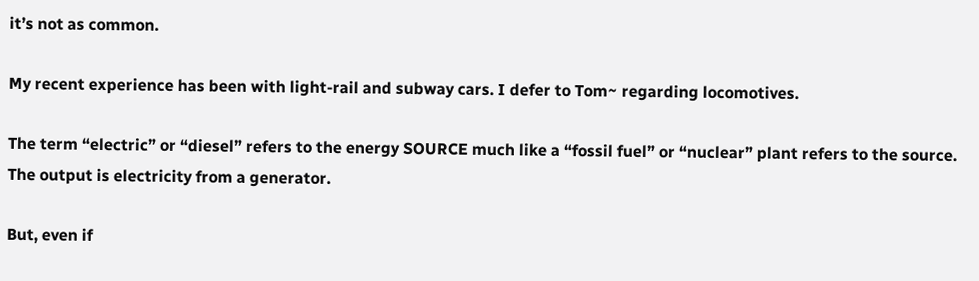it’s not as common.

My recent experience has been with light-rail and subway cars. I defer to Tom~ regarding locomotives.

The term “electric” or “diesel” refers to the energy SOURCE much like a “fossil fuel” or “nuclear” plant refers to the source. The output is electricity from a generator.

But, even if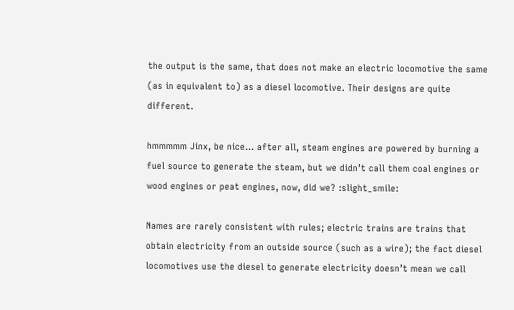the output is the same, that does not make an electric locomotive the same (as in equivalent to) as a diesel locomotive. Their designs are quite different.

hmmmmm Jinx, be nice… after all, steam engines are powered by burning a fuel source to generate the steam, but we didn’t call them coal engines or wood engines or peat engines, now, did we? :slight_smile:

Names are rarely consistent with rules; electric trains are trains that obtain electricity from an outside source (such as a wire); the fact diesel locomotives use the diesel to generate electricity doesn’t mean we call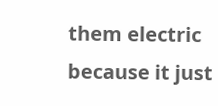them electric because it just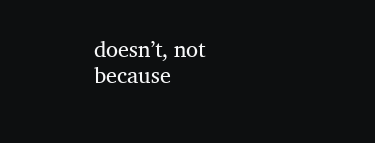doesn’t, not because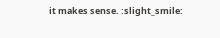it makes sense. :slight_smile: